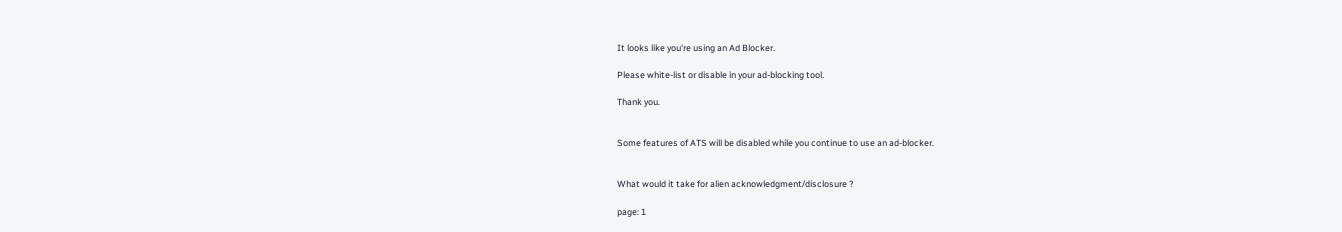It looks like you're using an Ad Blocker.

Please white-list or disable in your ad-blocking tool.

Thank you.


Some features of ATS will be disabled while you continue to use an ad-blocker.


What would it take for alien acknowledgment/disclosure ?

page: 1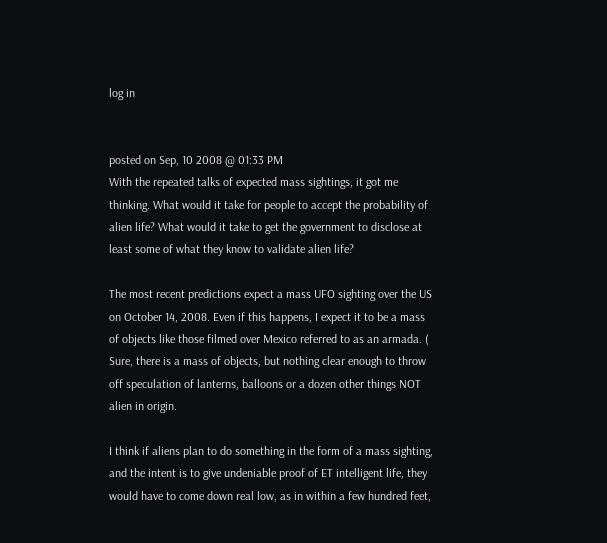log in


posted on Sep, 10 2008 @ 01:33 PM
With the repeated talks of expected mass sightings, it got me thinking. What would it take for people to accept the probability of alien life? What would it take to get the government to disclose at least some of what they know to validate alien life?

The most recent predictions expect a mass UFO sighting over the US on October 14, 2008. Even if this happens, I expect it to be a mass of objects like those filmed over Mexico referred to as an armada. ( Sure, there is a mass of objects, but nothing clear enough to throw off speculation of lanterns, balloons or a dozen other things NOT alien in origin.

I think if aliens plan to do something in the form of a mass sighting, and the intent is to give undeniable proof of ET intelligent life, they would have to come down real low, as in within a few hundred feet,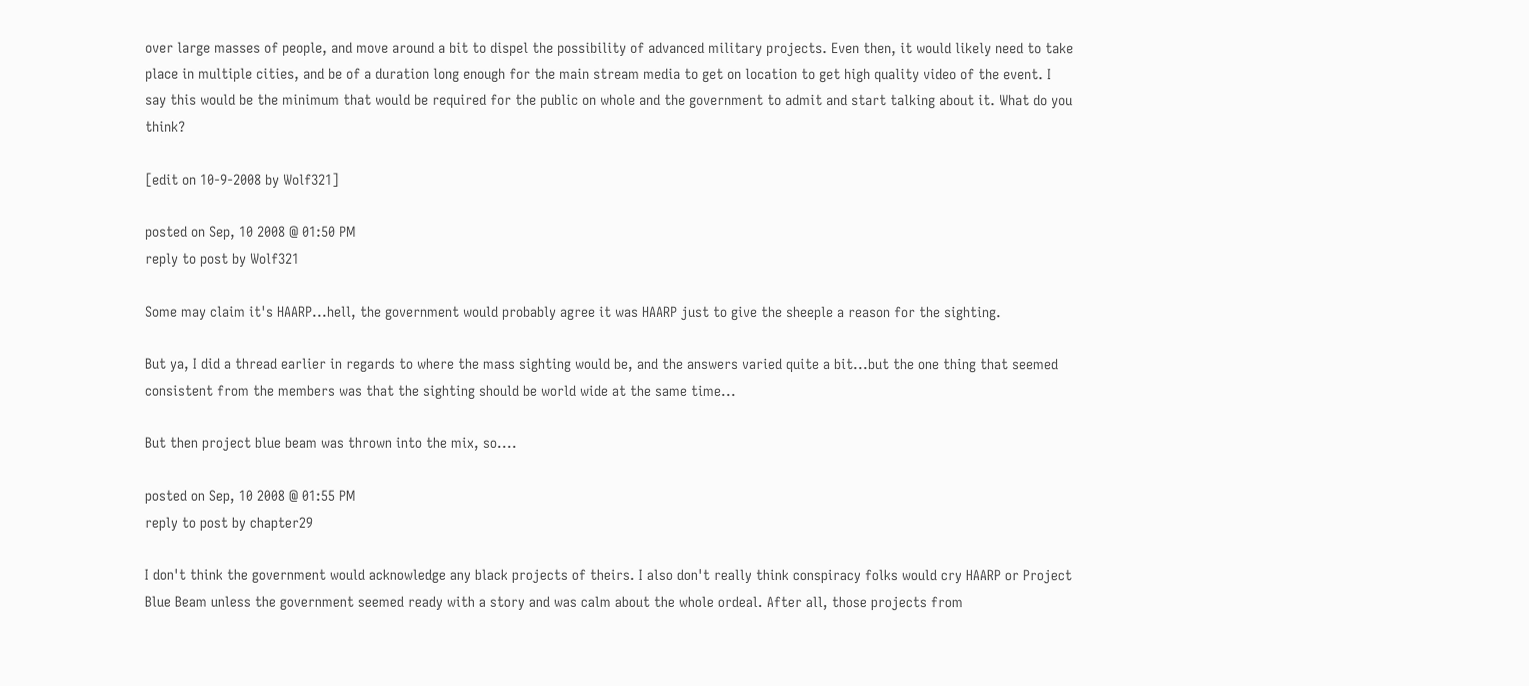over large masses of people, and move around a bit to dispel the possibility of advanced military projects. Even then, it would likely need to take place in multiple cities, and be of a duration long enough for the main stream media to get on location to get high quality video of the event. I say this would be the minimum that would be required for the public on whole and the government to admit and start talking about it. What do you think?

[edit on 10-9-2008 by Wolf321]

posted on Sep, 10 2008 @ 01:50 PM
reply to post by Wolf321

Some may claim it's HAARP...hell, the government would probably agree it was HAARP just to give the sheeple a reason for the sighting.

But ya, I did a thread earlier in regards to where the mass sighting would be, and the answers varied quite a bit...but the one thing that seemed consistent from the members was that the sighting should be world wide at the same time...

But then project blue beam was thrown into the mix, so....

posted on Sep, 10 2008 @ 01:55 PM
reply to post by chapter29

I don't think the government would acknowledge any black projects of theirs. I also don't really think conspiracy folks would cry HAARP or Project Blue Beam unless the government seemed ready with a story and was calm about the whole ordeal. After all, those projects from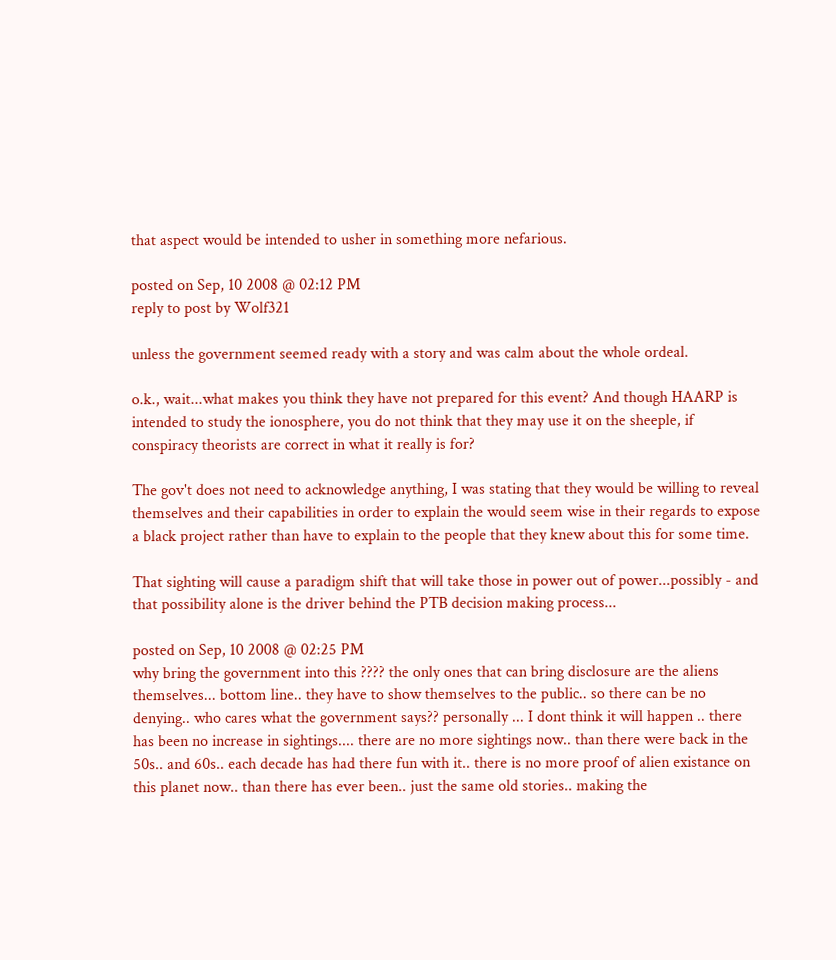that aspect would be intended to usher in something more nefarious.

posted on Sep, 10 2008 @ 02:12 PM
reply to post by Wolf321

unless the government seemed ready with a story and was calm about the whole ordeal.

o.k., wait...what makes you think they have not prepared for this event? And though HAARP is intended to study the ionosphere, you do not think that they may use it on the sheeple, if conspiracy theorists are correct in what it really is for?

The gov't does not need to acknowledge anything, I was stating that they would be willing to reveal themselves and their capabilities in order to explain the would seem wise in their regards to expose a black project rather than have to explain to the people that they knew about this for some time.

That sighting will cause a paradigm shift that will take those in power out of power...possibly - and that possibility alone is the driver behind the PTB decision making process...

posted on Sep, 10 2008 @ 02:25 PM
why bring the government into this ???? the only ones that can bring disclosure are the aliens themselves... bottom line.. they have to show themselves to the public.. so there can be no denying.. who cares what the government says?? personally ... I dont think it will happen .. there has been no increase in sightings.... there are no more sightings now.. than there were back in the 50s.. and 60s.. each decade has had there fun with it.. there is no more proof of alien existance on this planet now.. than there has ever been.. just the same old stories.. making the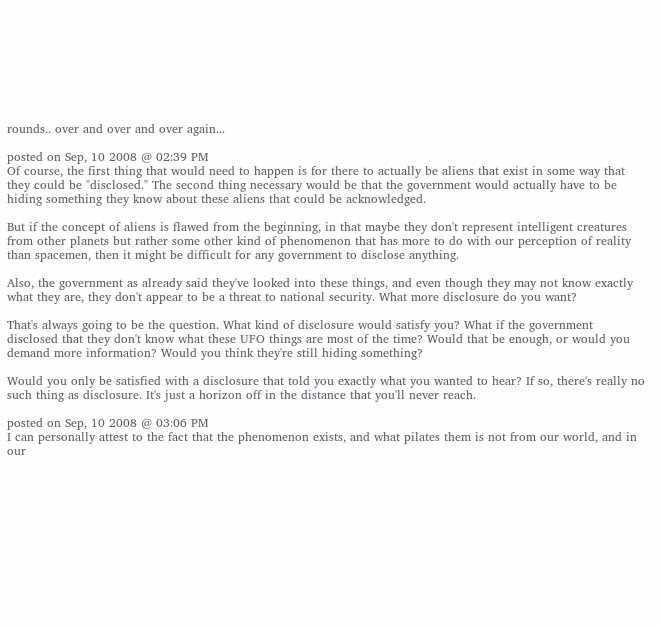rounds.. over and over and over again...

posted on Sep, 10 2008 @ 02:39 PM
Of course, the first thing that would need to happen is for there to actually be aliens that exist in some way that they could be "disclosed." The second thing necessary would be that the government would actually have to be hiding something they know about these aliens that could be acknowledged.

But if the concept of aliens is flawed from the beginning, in that maybe they don't represent intelligent creatures from other planets but rather some other kind of phenomenon that has more to do with our perception of reality than spacemen, then it might be difficult for any government to disclose anything.

Also, the government as already said they've looked into these things, and even though they may not know exactly what they are, they don't appear to be a threat to national security. What more disclosure do you want?

That's always going to be the question. What kind of disclosure would satisfy you? What if the government disclosed that they don't know what these UFO things are most of the time? Would that be enough, or would you demand more information? Would you think they're still hiding something?

Would you only be satisfied with a disclosure that told you exactly what you wanted to hear? If so, there's really no such thing as disclosure. It's just a horizon off in the distance that you'll never reach.

posted on Sep, 10 2008 @ 03:06 PM
I can personally attest to the fact that the phenomenon exists, and what pilates them is not from our world, and in our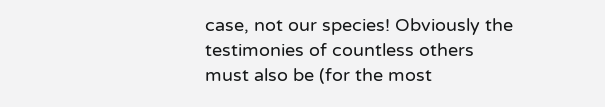case, not our species! Obviously the testimonies of countless others must also be (for the most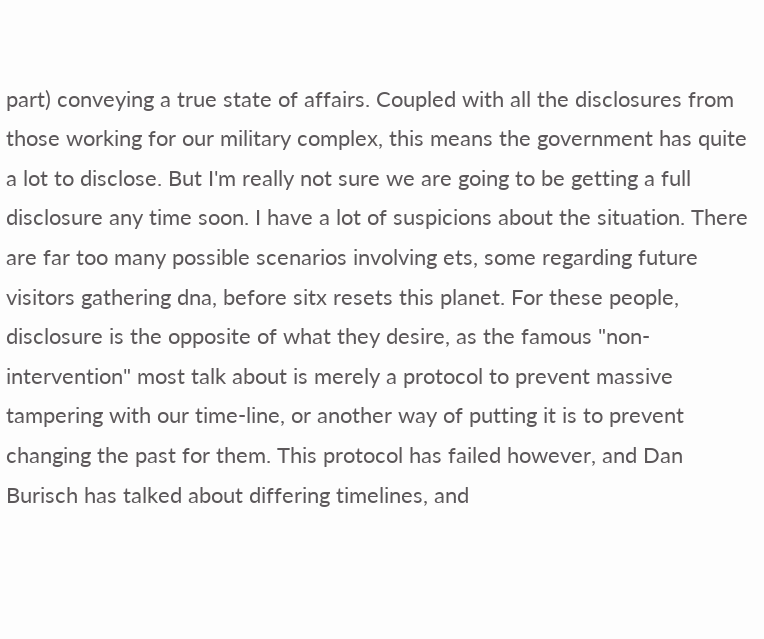part) conveying a true state of affairs. Coupled with all the disclosures from those working for our military complex, this means the government has quite a lot to disclose. But I'm really not sure we are going to be getting a full disclosure any time soon. I have a lot of suspicions about the situation. There are far too many possible scenarios involving ets, some regarding future visitors gathering dna, before sitx resets this planet. For these people, disclosure is the opposite of what they desire, as the famous "non-intervention" most talk about is merely a protocol to prevent massive tampering with our time-line, or another way of putting it is to prevent changing the past for them. This protocol has failed however, and Dan Burisch has talked about differing timelines, and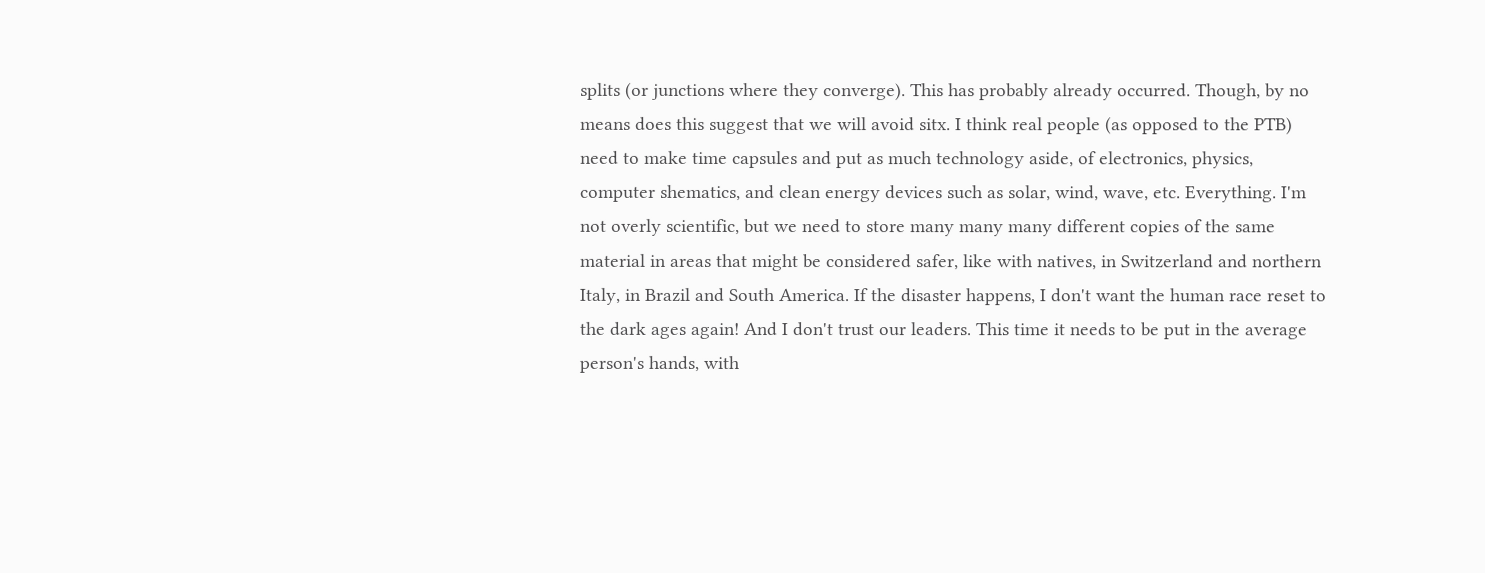splits (or junctions where they converge). This has probably already occurred. Though, by no means does this suggest that we will avoid sitx. I think real people (as opposed to the PTB) need to make time capsules and put as much technology aside, of electronics, physics, computer shematics, and clean energy devices such as solar, wind, wave, etc. Everything. I'm not overly scientific, but we need to store many many many different copies of the same material in areas that might be considered safer, like with natives, in Switzerland and northern Italy, in Brazil and South America. If the disaster happens, I don't want the human race reset to the dark ages again! And I don't trust our leaders. This time it needs to be put in the average person's hands, with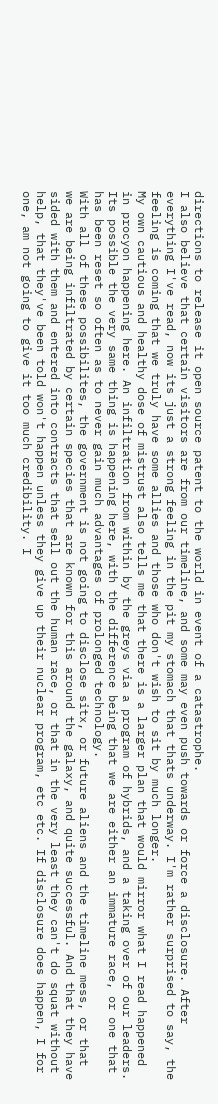directions to release it open source patent to the world in event of a catastrophe.
I also believe that certain visitors are from our timeline, and some may even push towards or force a disclosure. After everything I've read, now its just a strong feeling in the pit my stomach that thats underway. I'm rather surprised to say, the feeling is coming that we truly have some allies and those who don't wish to sit by much longer.
My own cautious and healthy dose of mistrust also tells me that there is a larger plan that would mirror what I read happened in procyon happening here. An infiltration from within by the greys via a program of hybrids, and a taking over of our leaders. Its possible the very same thing is happening here, with the difference being that we are either an immature race, or one that has been reset so often as to never gain much advantages of prolonged technology.
With all of these possibilites, the government is not going to disclose sitx, or future aliens and the timeline mess, or that we are being infiltrated by certain species that are known for this around the galaxy, and quite successful. And that they have sided with them and entered into contracts that sell out the human race, or that in the very least they can't do squat without help, that they've been told won't happen unless they give up their nuclear program, etc etc. If disclosure does happen, I for one, am not going to give it too much credibility. I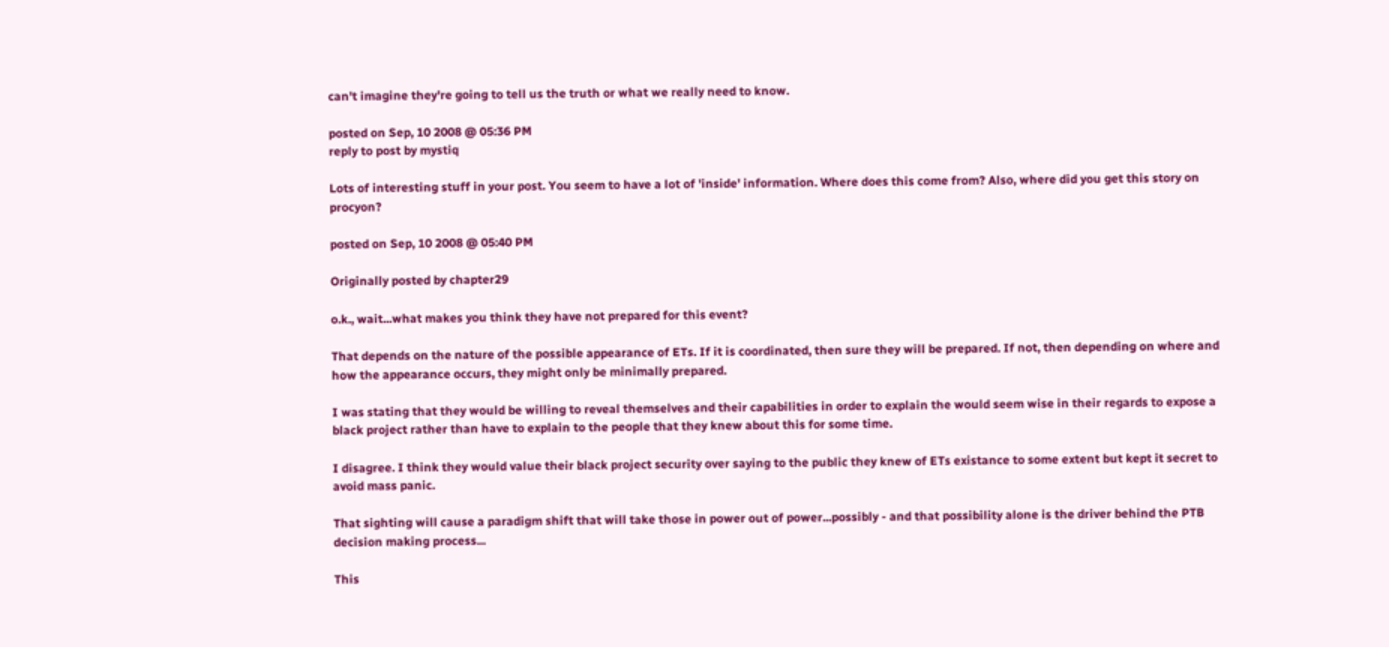can't imagine they're going to tell us the truth or what we really need to know.

posted on Sep, 10 2008 @ 05:36 PM
reply to post by mystiq

Lots of interesting stuff in your post. You seem to have a lot of 'inside' information. Where does this come from? Also, where did you get this story on procyon?

posted on Sep, 10 2008 @ 05:40 PM

Originally posted by chapter29

o.k., wait...what makes you think they have not prepared for this event?

That depends on the nature of the possible appearance of ETs. If it is coordinated, then sure they will be prepared. If not, then depending on where and how the appearance occurs, they might only be minimally prepared.

I was stating that they would be willing to reveal themselves and their capabilities in order to explain the would seem wise in their regards to expose a black project rather than have to explain to the people that they knew about this for some time.

I disagree. I think they would value their black project security over saying to the public they knew of ETs existance to some extent but kept it secret to avoid mass panic.

That sighting will cause a paradigm shift that will take those in power out of power...possibly - and that possibility alone is the driver behind the PTB decision making process...

This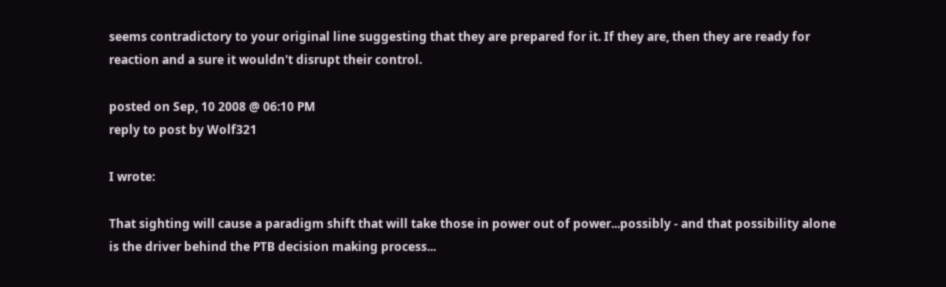seems contradictory to your original line suggesting that they are prepared for it. If they are, then they are ready for reaction and a sure it wouldn't disrupt their control.

posted on Sep, 10 2008 @ 06:10 PM
reply to post by Wolf321

I wrote:

That sighting will cause a paradigm shift that will take those in power out of power...possibly - and that possibility alone is the driver behind the PTB decision making process...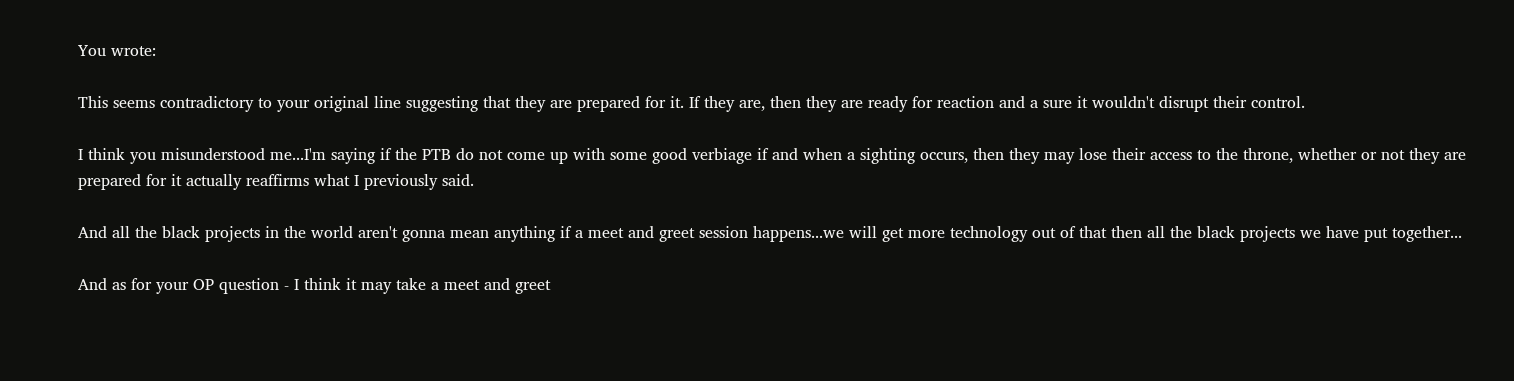You wrote:

This seems contradictory to your original line suggesting that they are prepared for it. If they are, then they are ready for reaction and a sure it wouldn't disrupt their control.

I think you misunderstood me...I'm saying if the PTB do not come up with some good verbiage if and when a sighting occurs, then they may lose their access to the throne, whether or not they are prepared for it actually reaffirms what I previously said.

And all the black projects in the world aren't gonna mean anything if a meet and greet session happens...we will get more technology out of that then all the black projects we have put together...

And as for your OP question - I think it may take a meet and greet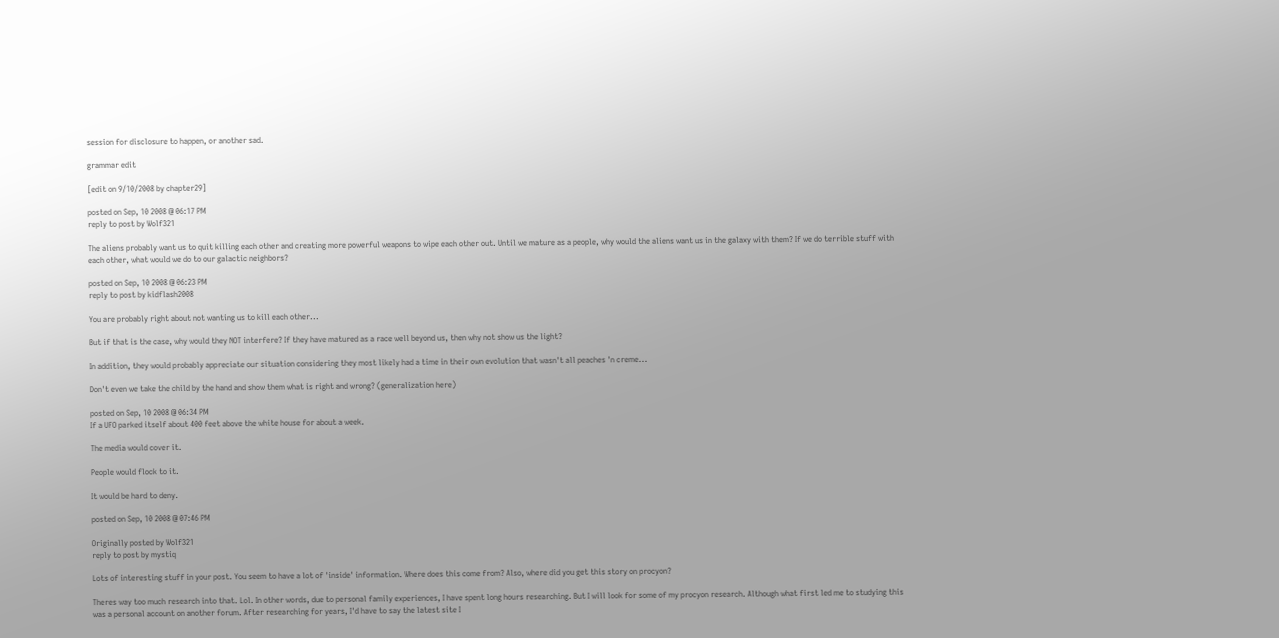session for disclosure to happen, or another sad.

grammar edit

[edit on 9/10/2008 by chapter29]

posted on Sep, 10 2008 @ 06:17 PM
reply to post by Wolf321

The aliens probably want us to quit killing each other and creating more powerful weapons to wipe each other out. Until we mature as a people, why would the aliens want us in the galaxy with them? If we do terrible stuff with each other, what would we do to our galactic neighbors?

posted on Sep, 10 2008 @ 06:23 PM
reply to post by kidflash2008

You are probably right about not wanting us to kill each other...

But if that is the case, why would they NOT interfere? If they have matured as a race well beyond us, then why not show us the light?

In addition, they would probably appreciate our situation considering they most likely had a time in their own evolution that wasn't all peaches 'n creme...

Don't even we take the child by the hand and show them what is right and wrong? (generalization here)

posted on Sep, 10 2008 @ 06:34 PM
If a UFO parked itself about 400 feet above the white house for about a week.

The media would cover it.

People would flock to it.

It would be hard to deny.

posted on Sep, 10 2008 @ 07:46 PM

Originally posted by Wolf321
reply to post by mystiq

Lots of interesting stuff in your post. You seem to have a lot of 'inside' information. Where does this come from? Also, where did you get this story on procyon?

Theres way too much research into that. Lol. In other words, due to personal family experiences, I have spent long hours researching. But I will look for some of my procyon research. Although what first led me to studying this was a personal account on another forum. After researching for years, I'd have to say the latest site I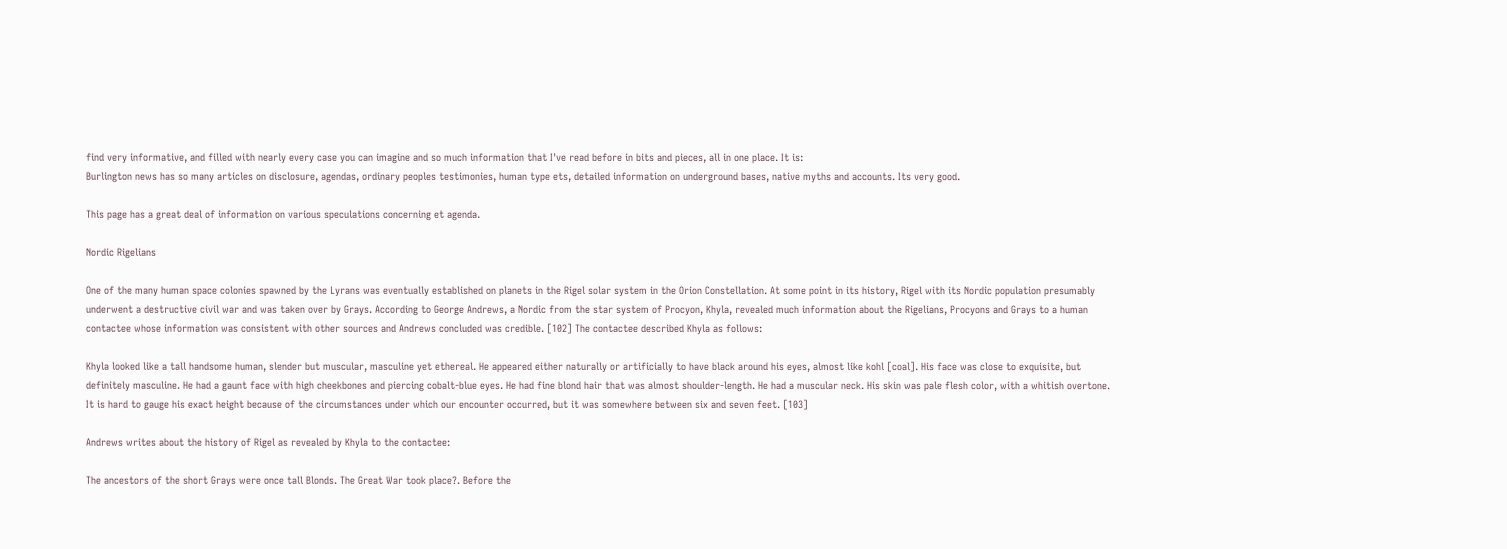find very informative, and filled with nearly every case you can imagine and so much information that I've read before in bits and pieces, all in one place. It is:
Burlington news has so many articles on disclosure, agendas, ordinary peoples testimonies, human type ets, detailed information on underground bases, native myths and accounts. Its very good.

This page has a great deal of information on various speculations concerning et agenda.

Nordic Rigelians

One of the many human space colonies spawned by the Lyrans was eventually established on planets in the Rigel solar system in the Orion Constellation. At some point in its history, Rigel with its Nordic population presumably underwent a destructive civil war and was taken over by Grays. According to George Andrews, a Nordic from the star system of Procyon, Khyla, revealed much information about the Rigelians, Procyons and Grays to a human contactee whose information was consistent with other sources and Andrews concluded was credible. [102] The contactee described Khyla as follows:

Khyla looked like a tall handsome human, slender but muscular, masculine yet ethereal. He appeared either naturally or artificially to have black around his eyes, almost like kohl [coal]. His face was close to exquisite, but definitely masculine. He had a gaunt face with high cheekbones and piercing cobalt-blue eyes. He had fine blond hair that was almost shoulder-length. He had a muscular neck. His skin was pale flesh color, with a whitish overtone. It is hard to gauge his exact height because of the circumstances under which our encounter occurred, but it was somewhere between six and seven feet. [103]

Andrews writes about the history of Rigel as revealed by Khyla to the contactee:

The ancestors of the short Grays were once tall Blonds. The Great War took place?. Before the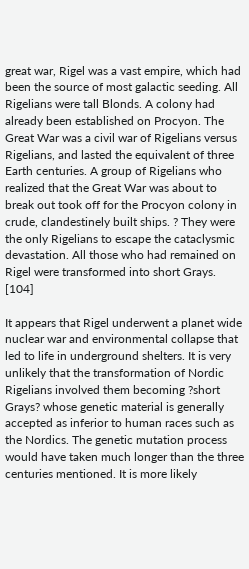great war, Rigel was a vast empire, which had been the source of most galactic seeding. All Rigelians were tall Blonds. A colony had already been established on Procyon. The Great War was a civil war of Rigelians versus Rigelians, and lasted the equivalent of three Earth centuries. A group of Rigelians who realized that the Great War was about to break out took off for the Procyon colony in crude, clandestinely built ships. ? They were the only Rigelians to escape the cataclysmic devastation. All those who had remained on Rigel were transformed into short Grays. [104]

It appears that Rigel underwent a planet wide nuclear war and environmental collapse that led to life in underground shelters. It is very unlikely that the transformation of Nordic Rigelians involved them becoming ?short Grays? whose genetic material is generally accepted as inferior to human races such as the Nordics. The genetic mutation process would have taken much longer than the three centuries mentioned. It is more likely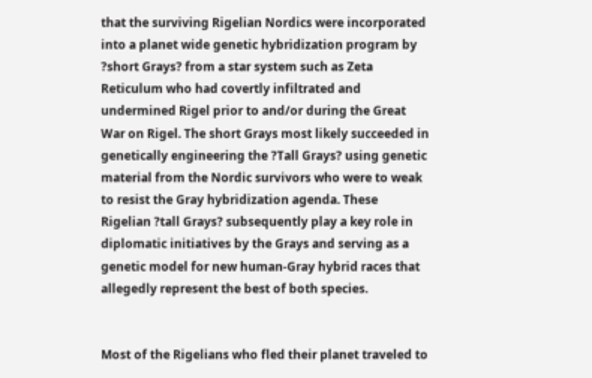that the surviving Rigelian Nordics were incorporated into a planet wide genetic hybridization program by ?short Grays? from a star system such as Zeta Reticulum who had covertly infiltrated and undermined Rigel prior to and/or during the Great War on Rigel. The short Grays most likely succeeded in genetically engineering the ?Tall Grays? using genetic material from the Nordic survivors who were to weak to resist the Gray hybridization agenda. These Rigelian ?tall Grays? subsequently play a key role in diplomatic initiatives by the Grays and serving as a genetic model for new human-Gray hybrid races that allegedly represent the best of both species.


Most of the Rigelians who fled their planet traveled to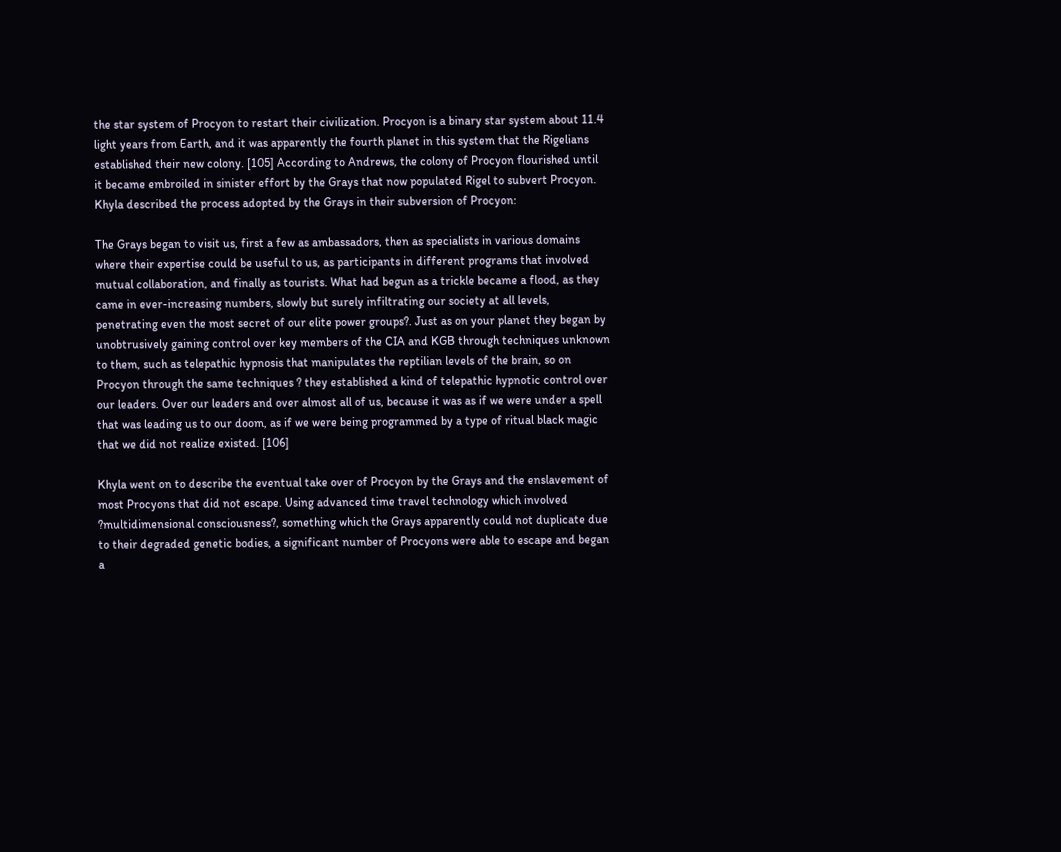the star system of Procyon to restart their civilization. Procyon is a binary star system about 11.4 light years from Earth, and it was apparently the fourth planet in this system that the Rigelians established their new colony. [105] According to Andrews, the colony of Procyon flourished until it became embroiled in sinister effort by the Grays that now populated Rigel to subvert Procyon. Khyla described the process adopted by the Grays in their subversion of Procyon:

The Grays began to visit us, first a few as ambassadors, then as specialists in various domains where their expertise could be useful to us, as participants in different programs that involved mutual collaboration, and finally as tourists. What had begun as a trickle became a flood, as they came in ever-increasing numbers, slowly but surely infiltrating our society at all levels, penetrating even the most secret of our elite power groups?. Just as on your planet they began by unobtrusively gaining control over key members of the CIA and KGB through techniques unknown to them, such as telepathic hypnosis that manipulates the reptilian levels of the brain, so on Procyon through the same techniques ? they established a kind of telepathic hypnotic control over our leaders. Over our leaders and over almost all of us, because it was as if we were under a spell that was leading us to our doom, as if we were being programmed by a type of ritual black magic that we did not realize existed. [106]

Khyla went on to describe the eventual take over of Procyon by the Grays and the enslavement of most Procyons that did not escape. Using advanced time travel technology which involved ?multidimensional consciousness?, something which the Grays apparently could not duplicate due to their degraded genetic bodies, a significant number of Procyons were able to escape and began a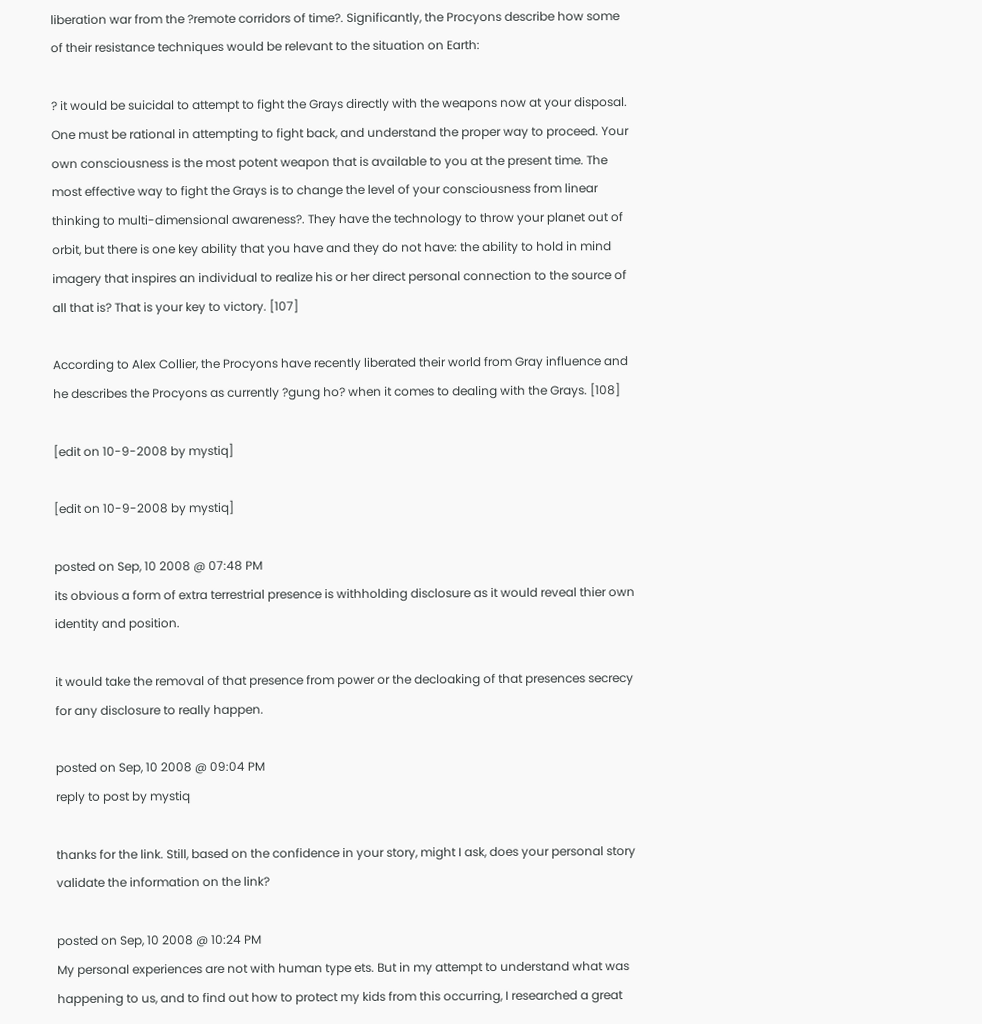liberation war from the ?remote corridors of time?. Significantly, the Procyons describe how some of their resistance techniques would be relevant to the situation on Earth:

? it would be suicidal to attempt to fight the Grays directly with the weapons now at your disposal. One must be rational in attempting to fight back, and understand the proper way to proceed. Your own consciousness is the most potent weapon that is available to you at the present time. The most effective way to fight the Grays is to change the level of your consciousness from linear thinking to multi-dimensional awareness?. They have the technology to throw your planet out of orbit, but there is one key ability that you have and they do not have: the ability to hold in mind imagery that inspires an individual to realize his or her direct personal connection to the source of all that is? That is your key to victory. [107]

According to Alex Collier, the Procyons have recently liberated their world from Gray influence and he describes the Procyons as currently ?gung ho? when it comes to dealing with the Grays. [108]

[edit on 10-9-2008 by mystiq]

[edit on 10-9-2008 by mystiq]

posted on Sep, 10 2008 @ 07:48 PM
its obvious a form of extra terrestrial presence is withholding disclosure as it would reveal thier own identity and position.

it would take the removal of that presence from power or the decloaking of that presences secrecy for any disclosure to really happen.

posted on Sep, 10 2008 @ 09:04 PM
reply to post by mystiq

thanks for the link. Still, based on the confidence in your story, might I ask, does your personal story validate the information on the link?

posted on Sep, 10 2008 @ 10:24 PM
My personal experiences are not with human type ets. But in my attempt to understand what was happening to us, and to find out how to protect my kids from this occurring, I researched a great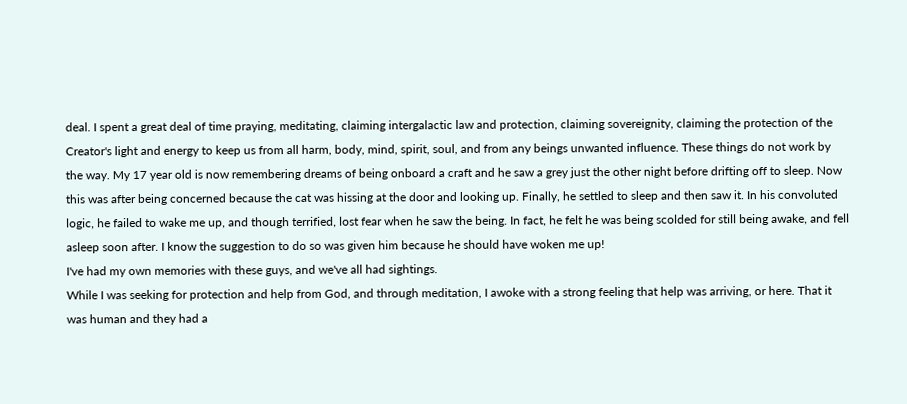deal. I spent a great deal of time praying, meditating, claiming intergalactic law and protection, claiming sovereignity, claiming the protection of the Creator's light and energy to keep us from all harm, body, mind, spirit, soul, and from any beings unwanted influence. These things do not work by the way. My 17 year old is now remembering dreams of being onboard a craft and he saw a grey just the other night before drifting off to sleep. Now this was after being concerned because the cat was hissing at the door and looking up. Finally, he settled to sleep and then saw it. In his convoluted logic, he failed to wake me up, and though terrified, lost fear when he saw the being. In fact, he felt he was being scolded for still being awake, and fell asleep soon after. I know the suggestion to do so was given him because he should have woken me up!
I've had my own memories with these guys, and we've all had sightings.
While I was seeking for protection and help from God, and through meditation, I awoke with a strong feeling that help was arriving, or here. That it was human and they had a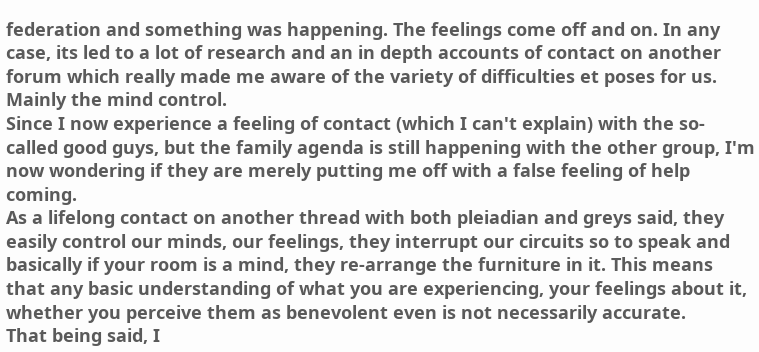federation and something was happening. The feelings come off and on. In any case, its led to a lot of research and an in depth accounts of contact on another forum which really made me aware of the variety of difficulties et poses for us. Mainly the mind control.
Since I now experience a feeling of contact (which I can't explain) with the so-called good guys, but the family agenda is still happening with the other group, I'm now wondering if they are merely putting me off with a false feeling of help coming.
As a lifelong contact on another thread with both pleiadian and greys said, they easily control our minds, our feelings, they interrupt our circuits so to speak and basically if your room is a mind, they re-arrange the furniture in it. This means that any basic understanding of what you are experiencing, your feelings about it, whether you perceive them as benevolent even is not necessarily accurate.
That being said, I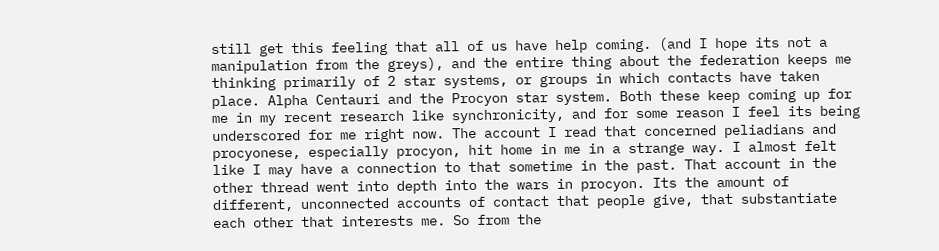still get this feeling that all of us have help coming. (and I hope its not a manipulation from the greys), and the entire thing about the federation keeps me thinking primarily of 2 star systems, or groups in which contacts have taken place. Alpha Centauri and the Procyon star system. Both these keep coming up for me in my recent research like synchronicity, and for some reason I feel its being underscored for me right now. The account I read that concerned peliadians and procyonese, especially procyon, hit home in me in a strange way. I almost felt like I may have a connection to that sometime in the past. That account in the other thread went into depth into the wars in procyon. Its the amount of different, unconnected accounts of contact that people give, that substantiate each other that interests me. So from the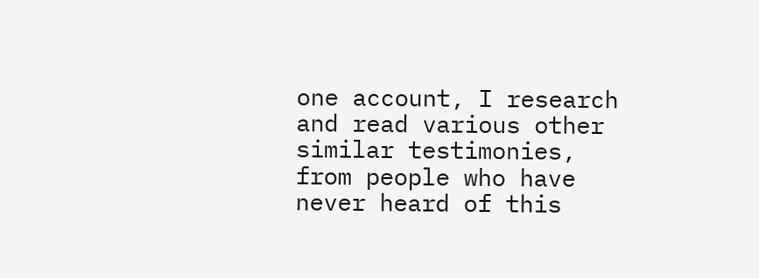one account, I research and read various other similar testimonies, from people who have never heard of this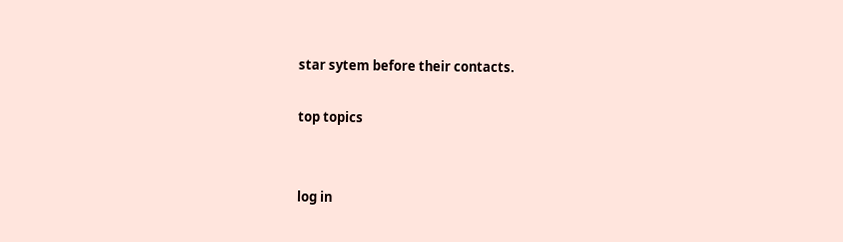star sytem before their contacts.

top topics


log in